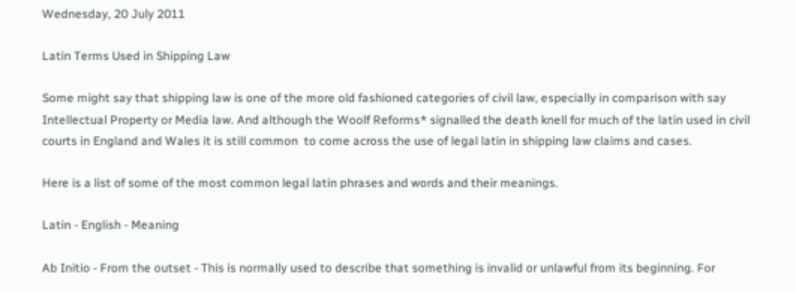Wednesday, 20 July 2011

Latin Terms Used in Shipping Law

Some might say that shipping law is one of the more old fashioned categories of civil law, especially in comparison with say Intellectual Property or Media law. And although the Woolf Reforms* signalled the death knell for much of the latin used in civil courts in England and Wales it is still common  to come across the use of legal latin in shipping law claims and cases.

Here is a list of some of the most common legal latin phrases and words and their meanings.

Latin - English - Meaning

Ab Initio - From the outset - This is normally used to describe that something is invalid or unlawful from its beginning. For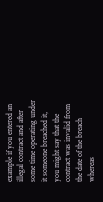example if you entered an illegal contract and after some time operating under it someone breached it, you might say that the contract was invalid from the date of the breach whereas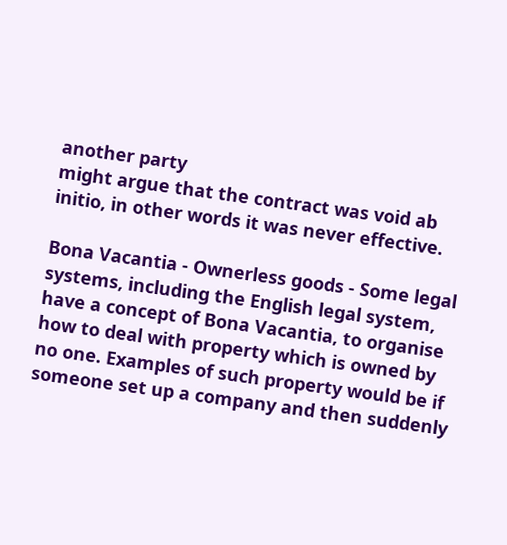another party
might argue that the contract was void ab initio, in other words it was never effective.

Bona Vacantia - Ownerless goods - Some legal systems, including the English legal system, have a concept of Bona Vacantia, to organise how to deal with property which is owned by no one. Examples of such property would be if someone set up a company and then suddenly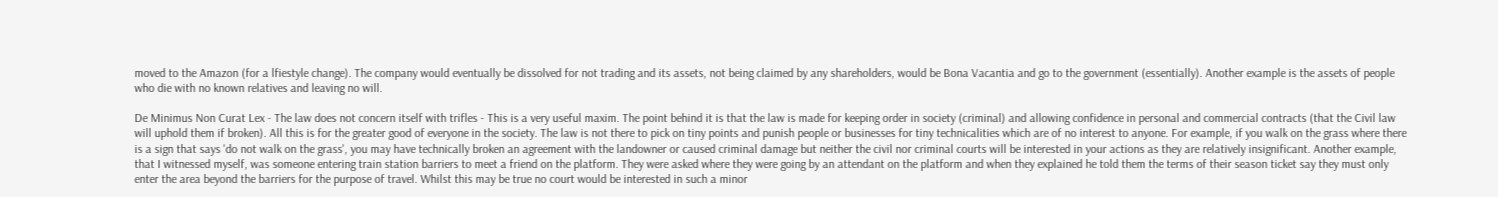moved to the Amazon (for a lfiestyle change). The company would eventually be dissolved for not trading and its assets, not being claimed by any shareholders, would be Bona Vacantia and go to the government (essentially). Another example is the assets of people who die with no known relatives and leaving no will.

De Minimus Non Curat Lex - The law does not concern itself with trifles - This is a very useful maxim. The point behind it is that the law is made for keeping order in society (criminal) and allowing confidence in personal and commercial contracts (that the Civil law will uphold them if broken). All this is for the greater good of everyone in the society. The law is not there to pick on tiny points and punish people or businesses for tiny technicalities which are of no interest to anyone. For example, if you walk on the grass where there is a sign that says 'do not walk on the grass', you may have technically broken an agreement with the landowner or caused criminal damage but neither the civil nor criminal courts will be interested in your actions as they are relatively insignificant. Another example, that I witnessed myself, was someone entering train station barriers to meet a friend on the platform. They were asked where they were going by an attendant on the platform and when they explained he told them the terms of their season ticket say they must only enter the area beyond the barriers for the purpose of travel. Whilst this may be true no court would be interested in such a minor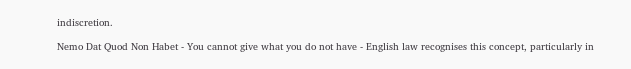indiscretion.

Nemo Dat Quod Non Habet - You cannot give what you do not have - English law recognises this concept, particularly in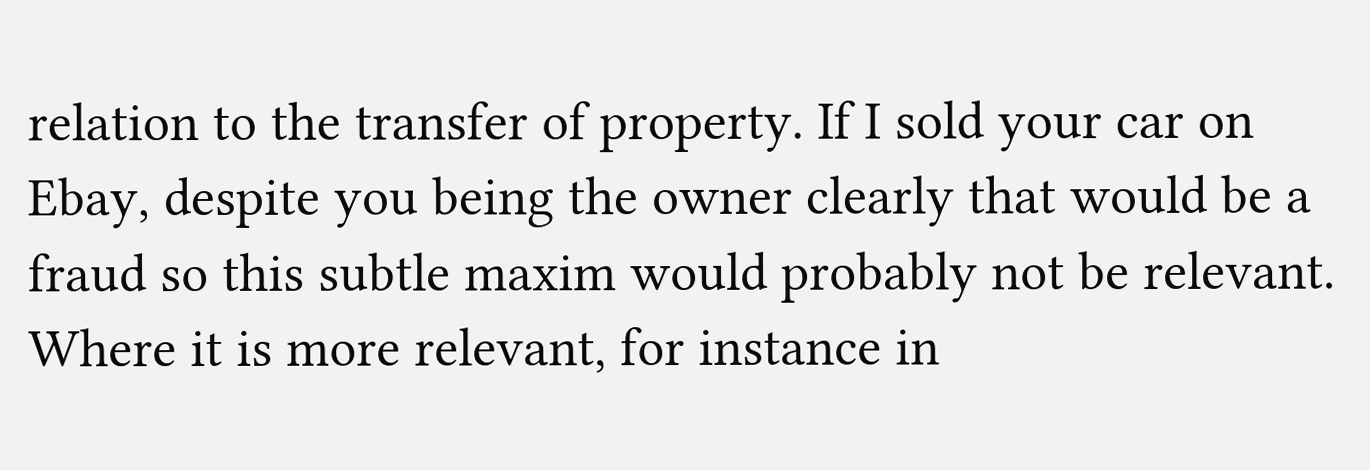relation to the transfer of property. If I sold your car on Ebay, despite you being the owner clearly that would be a fraud so this subtle maxim would probably not be relevant. Where it is more relevant, for instance in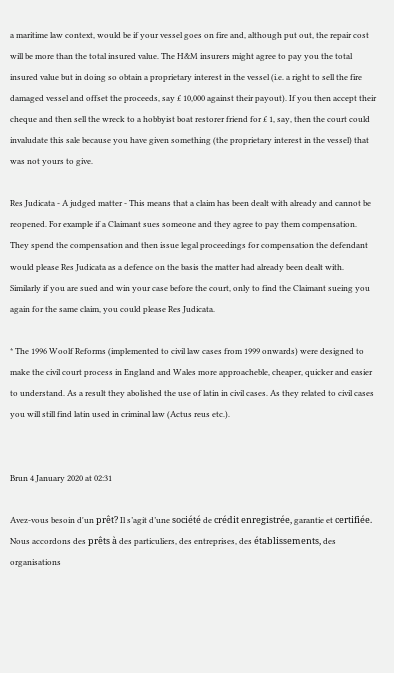a maritime law context, would be if your vessel goes on fire and, although put out, the repair cost will be more than the total insured value. The H&M insurers might agree to pay you the total insured value but in doing so obtain a proprietary interest in the vessel (i.e. a right to sell the fire damaged vessel and offset the proceeds, say £ 10,000 against their payout). If you then accept their cheque and then sell the wreck to a hobbyist boat restorer friend for £ 1, say, then the court could invaludate this sale because you have given something (the proprietary interest in the vessel) that was not yours to give.

Res Judicata - A judged matter - This means that a claim has been dealt with already and cannot be reopened. For example if a Claimant sues someone and they agree to pay them compensation. They spend the compensation and then issue legal proceedings for compensation the defendant would please Res Judicata as a defence on the basis the matter had already been dealt with. Similarly if you are sued and win your case before the court, only to find the Claimant sueing you again for the same claim, you could please Res Judicata.

* The 1996 Woolf Reforms (implemented to civil law cases from 1999 onwards) were designed to make the civil court process in England and Wales more approacheble, cheaper, quicker and easier to understand. As a result they abolished the use of latin in civil cases. As they related to civil cases you will still find latin used in criminal law (Actus reus etc.).


Brun 4 January 2020 at 02:31

Avez-vous besoin d'un prêt? Il s’agit d’une société de crédit enregistrée, garantie et certifiée. Nous accordons des prêts à des particuliers, des entreprises, des établissements, des organisations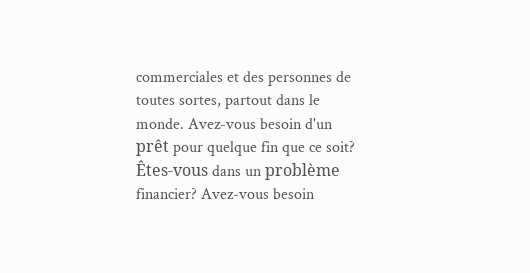commerciales et des personnes de toutes sortes, partout dans le monde. Avez-vous besoin d'un prêt pour quelque fin que ce soit? Êtes-vous dans un problème financier? Avez-vous besoin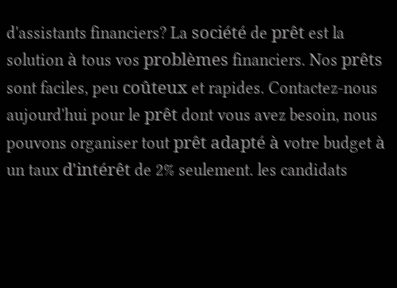d'assistants financiers? La société de prêt est la solution à tous vos problèmes financiers. Nos prêts sont faciles, peu coûteux et rapides. Contactez-nous aujourd'hui pour le prêt dont vous avez besoin, nous pouvons organiser tout prêt adapté à votre budget à un taux d'intérêt de 2% seulement. les candidats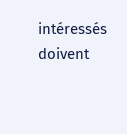intéressés doivent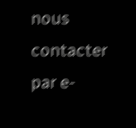nous contacter par e-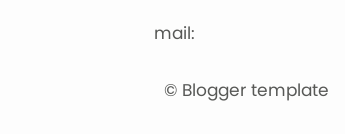mail:

  © Blogger template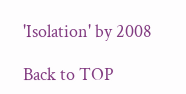'Isolation' by 2008

Back to TOP